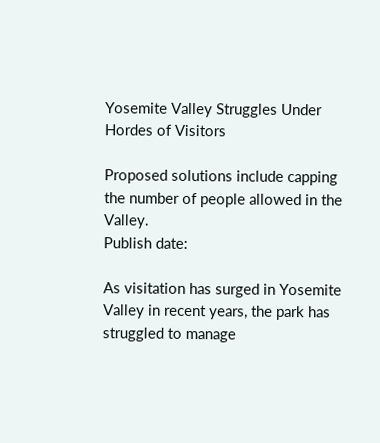Yosemite Valley Struggles Under Hordes of Visitors

Proposed solutions include capping the number of people allowed in the Valley.
Publish date:

As visitation has surged in Yosemite Valley in recent years, the park has struggled to manage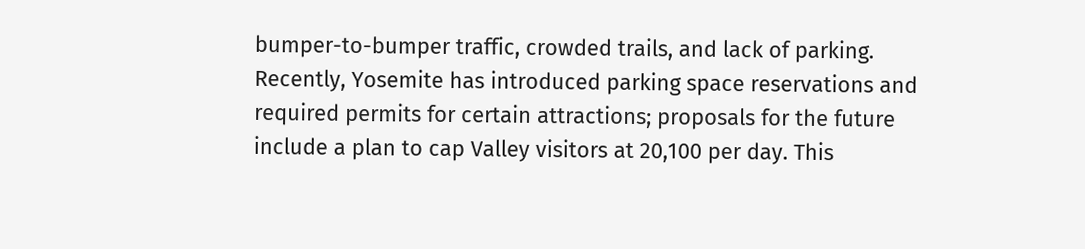bumper-to-bumper traffic, crowded trails, and lack of parking. Recently, Yosemite has introduced parking space reservations and required permits for certain attractions; proposals for the future include a plan to cap Valley visitors at 20,100 per day. This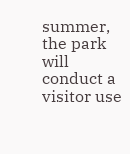summer, the park will conduct a visitor use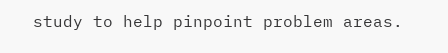study to help pinpoint problem areas.